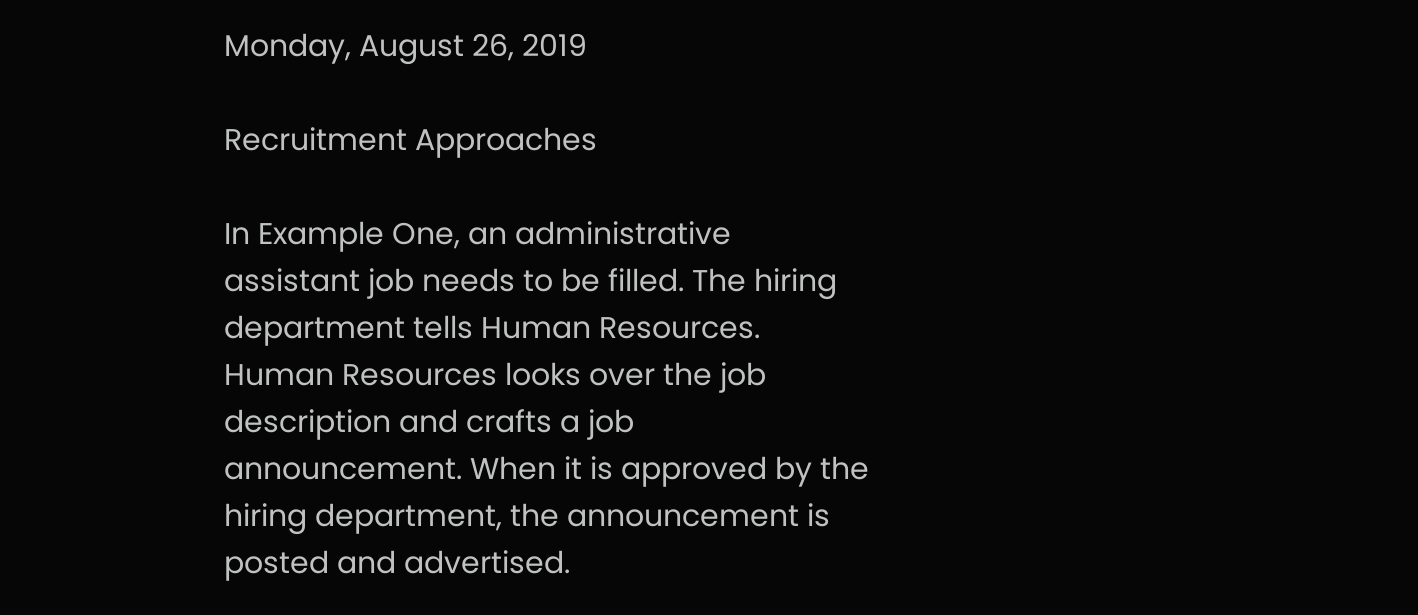Monday, August 26, 2019

Recruitment Approaches

In Example One, an administrative assistant job needs to be filled. The hiring department tells Human Resources. Human Resources looks over the job description and crafts a job announcement. When it is approved by the hiring department, the announcement is posted and advertised.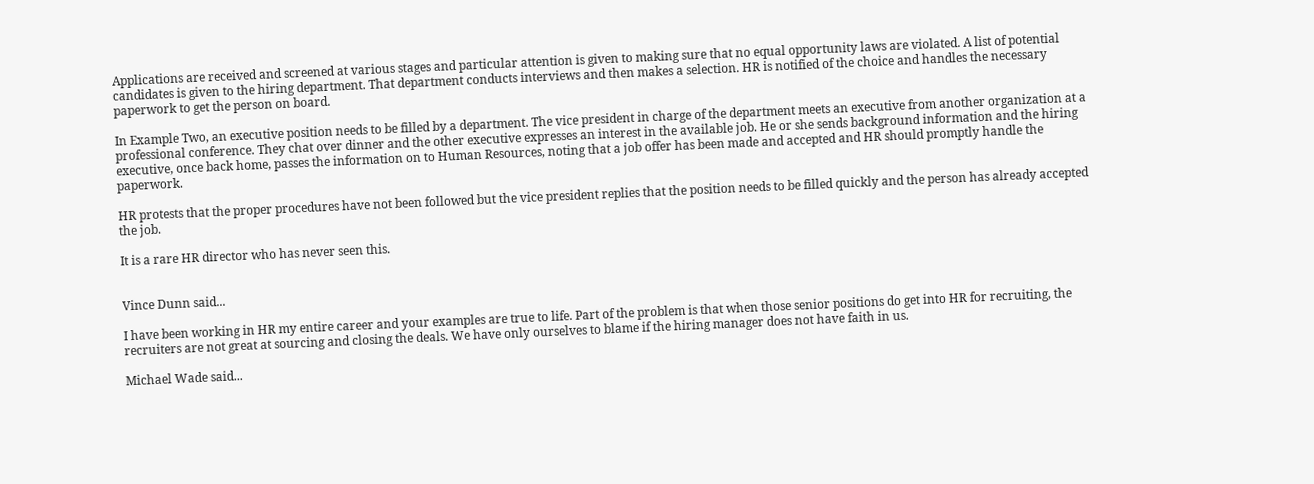Applications are received and screened at various stages and particular attention is given to making sure that no equal opportunity laws are violated. A list of potential candidates is given to the hiring department. That department conducts interviews and then makes a selection. HR is notified of the choice and handles the necessary paperwork to get the person on board.

In Example Two, an executive position needs to be filled by a department. The vice president in charge of the department meets an executive from another organization at a professional conference. They chat over dinner and the other executive expresses an interest in the available job. He or she sends background information and the hiring executive, once back home, passes the information on to Human Resources, noting that a job offer has been made and accepted and HR should promptly handle the paperwork.

HR protests that the proper procedures have not been followed but the vice president replies that the position needs to be filled quickly and the person has already accepted the job.

It is a rare HR director who has never seen this.


Vince Dunn said...

I have been working in HR my entire career and your examples are true to life. Part of the problem is that when those senior positions do get into HR for recruiting, the recruiters are not great at sourcing and closing the deals. We have only ourselves to blame if the hiring manager does not have faith in us.

Michael Wade said...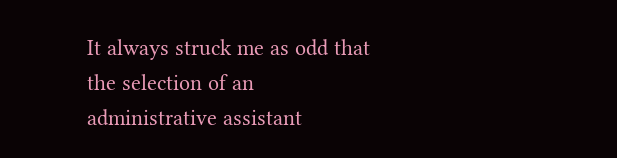It always struck me as odd that the selection of an administrative assistant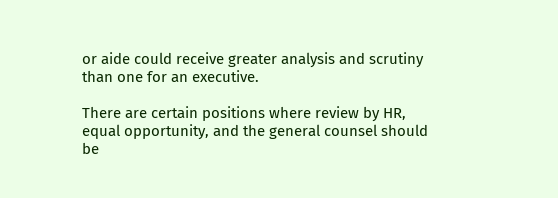or aide could receive greater analysis and scrutiny than one for an executive.

There are certain positions where review by HR, equal opportunity, and the general counsel should be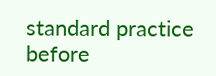standard practice before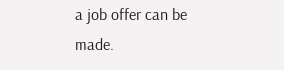a job offer can be made.